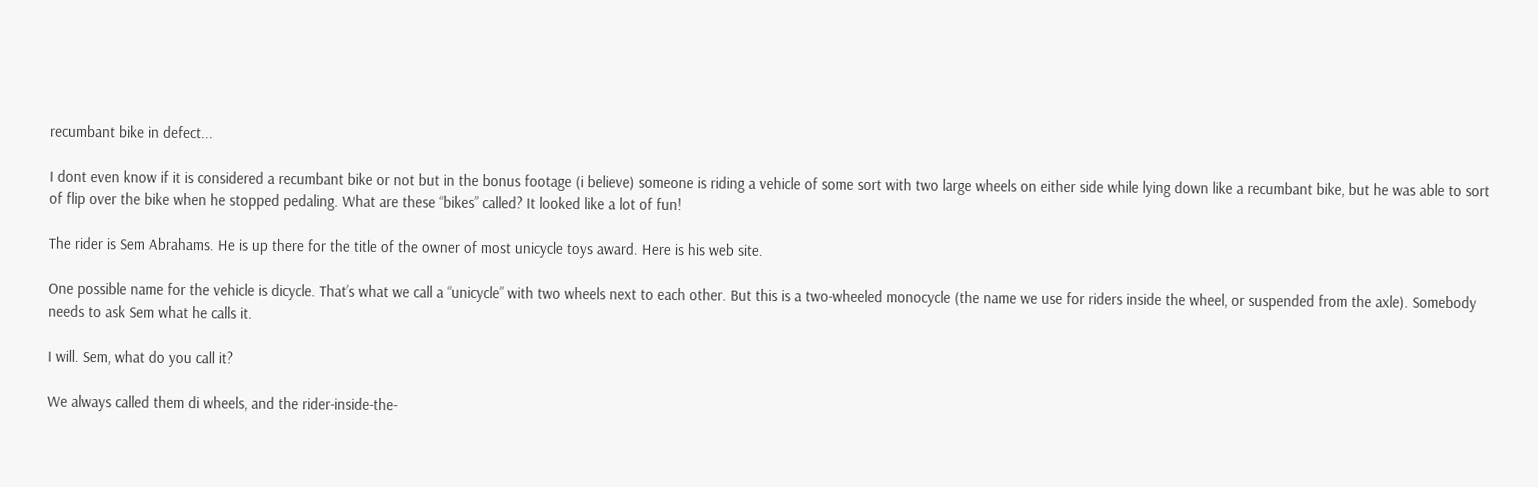recumbant bike in defect...

I dont even know if it is considered a recumbant bike or not but in the bonus footage (i believe) someone is riding a vehicle of some sort with two large wheels on either side while lying down like a recumbant bike, but he was able to sort of flip over the bike when he stopped pedaling. What are these “bikes” called? It looked like a lot of fun!

The rider is Sem Abrahams. He is up there for the title of the owner of most unicycle toys award. Here is his web site.

One possible name for the vehicle is dicycle. That’s what we call a “unicycle” with two wheels next to each other. But this is a two-wheeled monocycle (the name we use for riders inside the wheel, or suspended from the axle). Somebody needs to ask Sem what he calls it.

I will. Sem, what do you call it?

We always called them di wheels, and the rider-inside-the-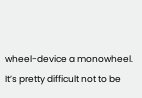wheel-device a monowheel. It’s pretty difficult not to be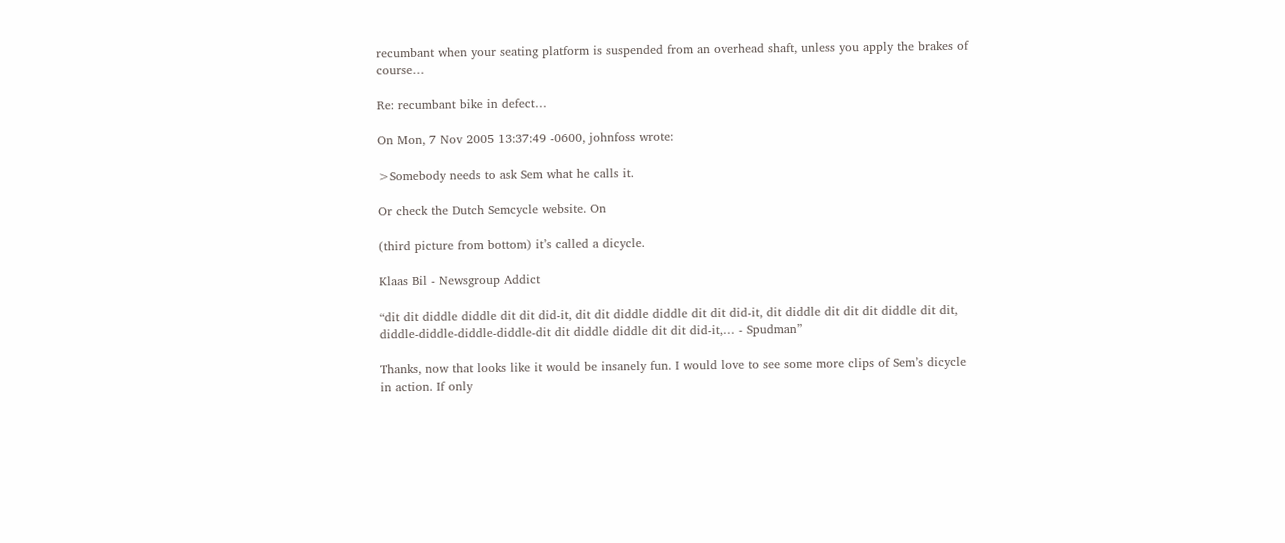recumbant when your seating platform is suspended from an overhead shaft, unless you apply the brakes of course…

Re: recumbant bike in defect…

On Mon, 7 Nov 2005 13:37:49 -0600, johnfoss wrote:

>Somebody needs to ask Sem what he calls it.

Or check the Dutch Semcycle website. On

(third picture from bottom) it’s called a dicycle.

Klaas Bil - Newsgroup Addict

“dit dit diddle diddle dit dit did-it, dit dit diddle diddle dit dit did-it, dit diddle dit dit dit diddle dit dit, diddle-diddle-diddle-diddle-dit dit diddle diddle dit dit did-it,… - Spudman”

Thanks, now that looks like it would be insanely fun. I would love to see some more clips of Sem’s dicycle in action. If only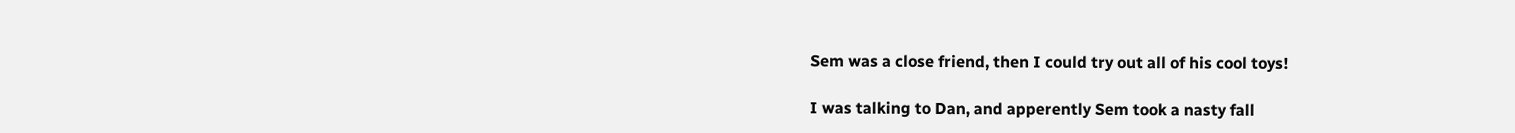Sem was a close friend, then I could try out all of his cool toys!

I was talking to Dan, and apperently Sem took a nasty fall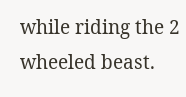while riding the 2 wheeled beast.